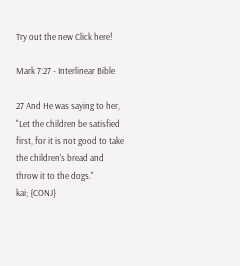Try out the new Click here!

Mark 7:27 - Interlinear Bible

27 And He was saying to her, "Let the children be satisfied first, for it is not good to take the children's bread and throw it to the dogs."
kai; {CONJ}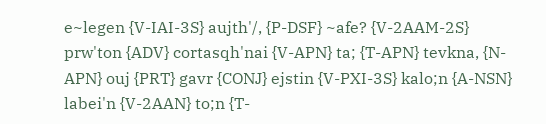e~legen {V-IAI-3S} aujth'/, {P-DSF} ~afe? {V-2AAM-2S} prw'ton {ADV} cortasqh'nai {V-APN} ta; {T-APN} tevkna, {N-APN} ouj {PRT} gavr {CONJ} ejstin {V-PXI-3S} kalo;n {A-NSN} labei'n {V-2AAN} to;n {T-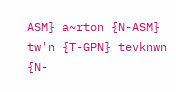ASM} a~rton {N-ASM} tw'n {T-GPN} tevknwn {N-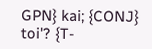GPN} kai; {CONJ} toi'? {T-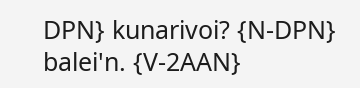DPN} kunarivoi? {N-DPN} balei'n. {V-2AAN}